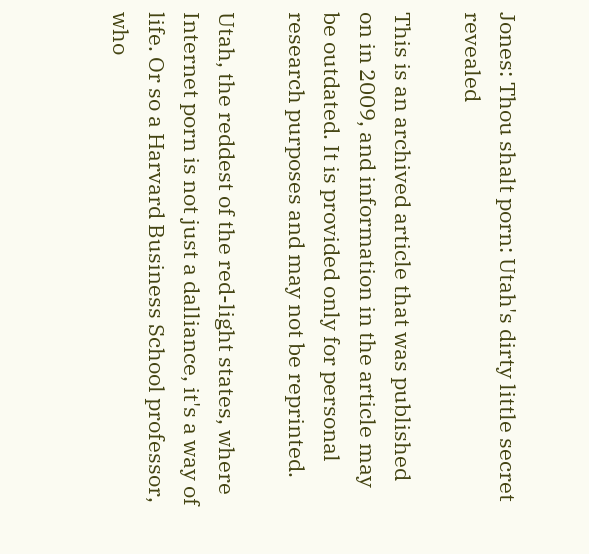Jones: Thou shalt porn: Utah's dirty little secret revealed

This is an archived article that was published on in 2009, and information in the article may be outdated. It is provided only for personal research purposes and may not be reprinted.

Utah, the reddest of the red-light states, where Internet porn is not just a dalliance, it's a way of life. Or so a Harvard Business School professor, who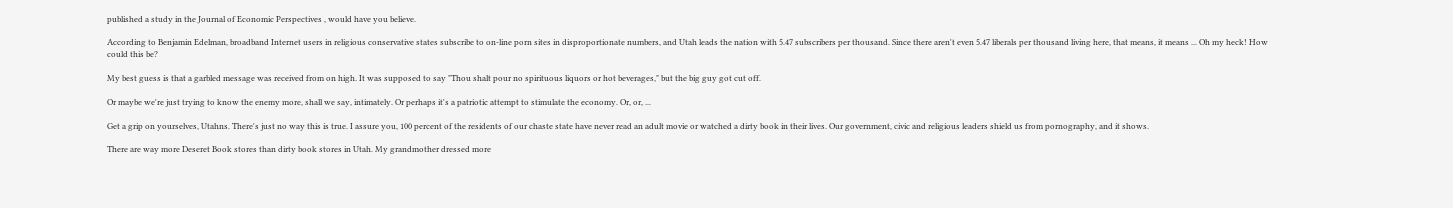published a study in the Journal of Economic Perspectives , would have you believe.

According to Benjamin Edelman, broadband Internet users in religious conservative states subscribe to on-line porn sites in disproportionate numbers, and Utah leads the nation with 5.47 subscribers per thousand. Since there aren't even 5.47 liberals per thousand living here, that means, it means ... Oh my heck! How could this be?

My best guess is that a garbled message was received from on high. It was supposed to say "Thou shalt pour no spirituous liquors or hot beverages," but the big guy got cut off.

Or maybe we're just trying to know the enemy more, shall we say, intimately. Or perhaps it's a patriotic attempt to stimulate the economy. Or, or, ...

Get a grip on yourselves, Utahns. There's just no way this is true. I assure you, 100 percent of the residents of our chaste state have never read an adult movie or watched a dirty book in their lives. Our government, civic and religious leaders shield us from pornography, and it shows.

There are way more Deseret Book stores than dirty book stores in Utah. My grandmother dressed more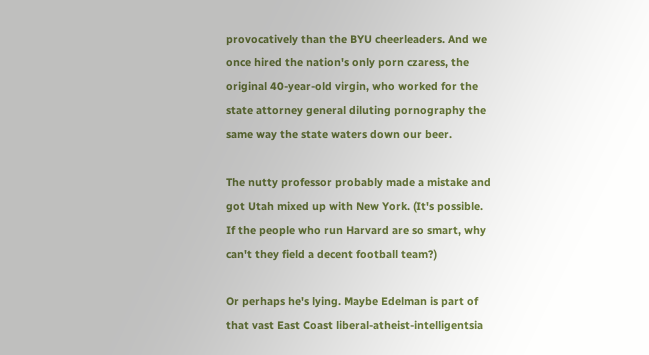provocatively than the BYU cheerleaders. And we once hired the nation's only porn czaress, the original 40-year-old virgin, who worked for the state attorney general diluting pornography the same way the state waters down our beer.

The nutty professor probably made a mistake and got Utah mixed up with New York. (It's possible. If the people who run Harvard are so smart, why can't they field a decent football team?)

Or perhaps he's lying. Maybe Edelman is part of that vast East Coast liberal-atheist-intelligentsia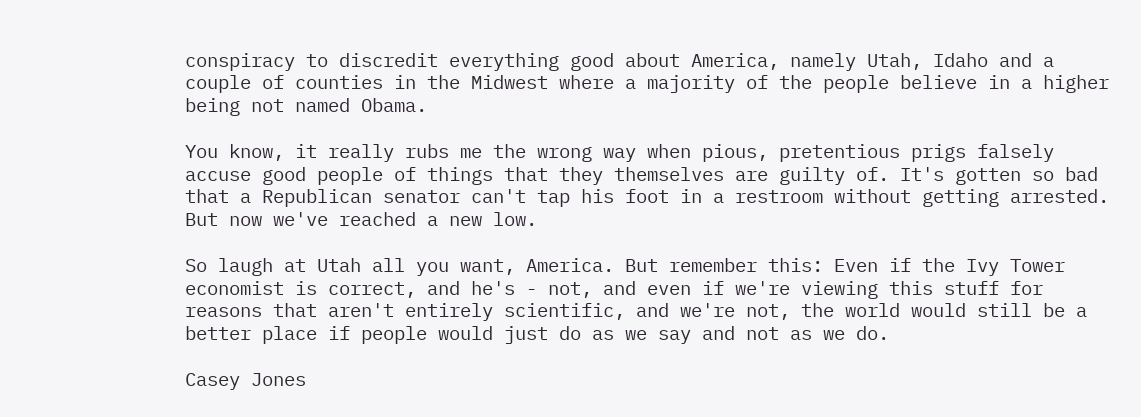conspiracy to discredit everything good about America, namely Utah, Idaho and a couple of counties in the Midwest where a majority of the people believe in a higher being not named Obama.

You know, it really rubs me the wrong way when pious, pretentious prigs falsely accuse good people of things that they themselves are guilty of. It's gotten so bad that a Republican senator can't tap his foot in a restroom without getting arrested. But now we've reached a new low.

So laugh at Utah all you want, America. But remember this: Even if the Ivy Tower economist is correct, and he's - not, and even if we're viewing this stuff for reasons that aren't entirely scientific, and we're not, the world would still be a better place if people would just do as we say and not as we do.

Casey Jones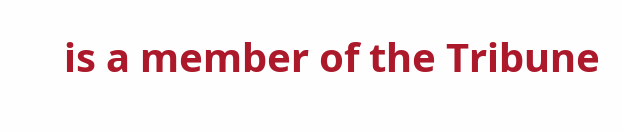is a member of the Tribune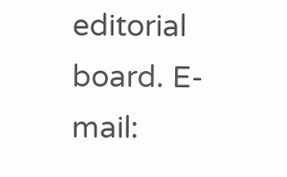editorial board. E-mail: